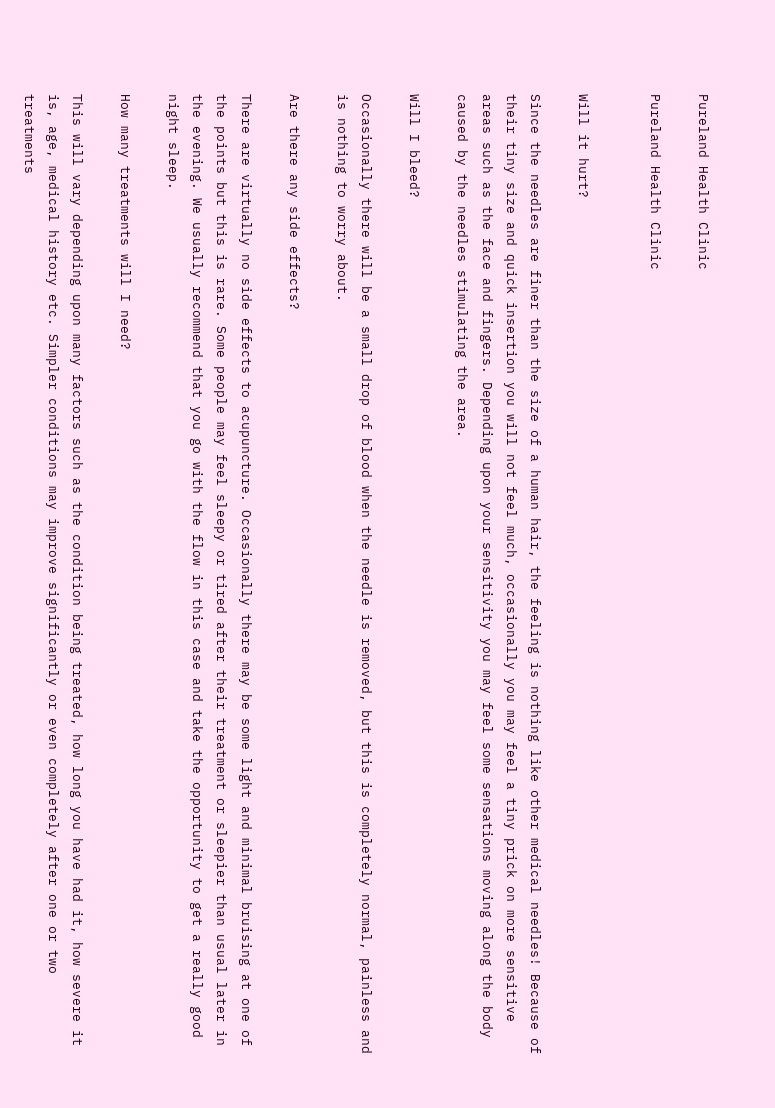Pureland Health Clinic

Pureland Health Clinic


Will it hurt?

Since the needles are finer than the size of a human hair, the feeling is nothing like other medical needles! Because of their tiny size and quick insertion you will not feel much, occasionally you may feel a tiny prick on more sensitive areas such as the face and fingers. Depending upon your sensitivity you may feel some sensations moving along the body caused by the needles stimulating the area.

Will I bleed?

Occasionally there will be a small drop of blood when the needle is removed, but this is completely normal, painless and is nothing to worry about.

Are there any side effects?

There are virtually no side effects to acupuncture. Occasionally there may be some light and minimal bruising at one of the points but this is rare. Some people may feel sleepy or tired after their treatment or sleepier than usual later in the evening. We usually recommend that you go with the flow in this case and take the opportunity to get a really good night sleep.

How many treatments will I need?

This will vary depending upon many factors such as the condition being treated, how long you have had it, how severe it is, age, medical history etc. Simpler conditions may improve significantly or even completely after one or two treatments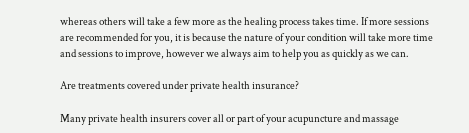whereas others will take a few more as the healing process takes time. If more sessions are recommended for you, it is because the nature of your condition will take more time and sessions to improve, however we always aim to help you as quickly as we can.

Are treatments covered under private health insurance?

Many private health insurers cover all or part of your acupuncture and massage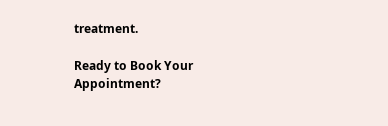treatment.

Ready to Book Your Appointment?